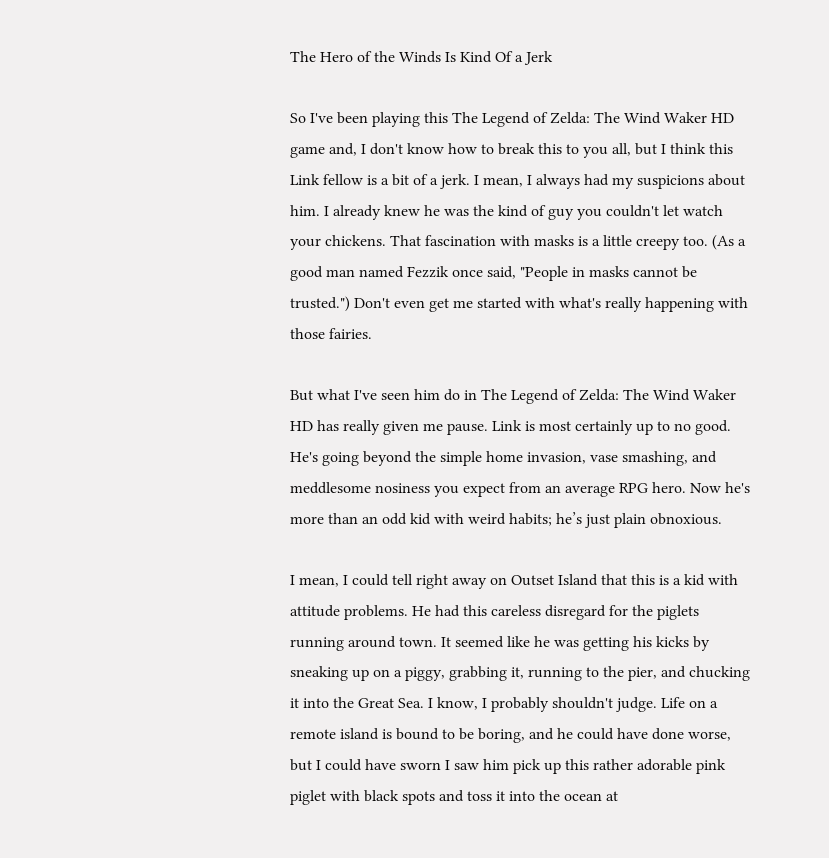The Hero of the Winds Is Kind Of a Jerk

So I've been playing this The Legend of Zelda: The Wind Waker HD game and, I don't know how to break this to you all, but I think this Link fellow is a bit of a jerk. I mean, I always had my suspicions about him. I already knew he was the kind of guy you couldn't let watch your chickens. That fascination with masks is a little creepy too. (As a good man named Fezzik once said, "People in masks cannot be trusted.") Don't even get me started with what's really happening with those fairies.

But what I've seen him do in The Legend of Zelda: The Wind Waker HD has really given me pause. Link is most certainly up to no good. He's going beyond the simple home invasion, vase smashing, and meddlesome nosiness you expect from an average RPG hero. Now he's more than an odd kid with weird habits; he’s just plain obnoxious.

I mean, I could tell right away on Outset Island that this is a kid with attitude problems. He had this careless disregard for the piglets running around town. It seemed like he was getting his kicks by sneaking up on a piggy, grabbing it, running to the pier, and chucking it into the Great Sea. I know, I probably shouldn't judge. Life on a remote island is bound to be boring, and he could have done worse, but I could have sworn I saw him pick up this rather adorable pink piglet with black spots and toss it into the ocean at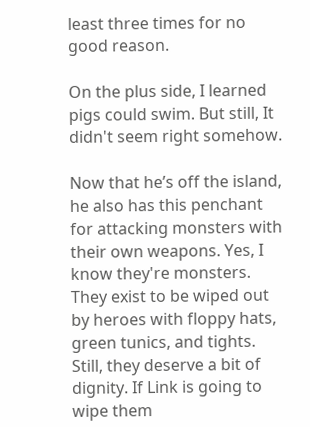least three times for no good reason.

On the plus side, I learned pigs could swim. But still, It didn't seem right somehow.

Now that he’s off the island, he also has this penchant for attacking monsters with their own weapons. Yes, I know they're monsters. They exist to be wiped out by heroes with floppy hats, green tunics, and tights. Still, they deserve a bit of dignity. If Link is going to wipe them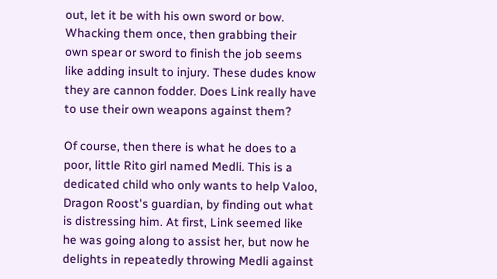out, let it be with his own sword or bow. Whacking them once, then grabbing their own spear or sword to finish the job seems like adding insult to injury. These dudes know they are cannon fodder. Does Link really have to use their own weapons against them?

Of course, then there is what he does to a poor, little Rito girl named Medli. This is a dedicated child who only wants to help Valoo, Dragon Roost's guardian, by finding out what is distressing him. At first, Link seemed like he was going along to assist her, but now he delights in repeatedly throwing Medli against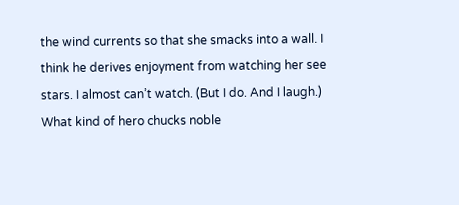the wind currents so that she smacks into a wall. I think he derives enjoyment from watching her see stars. I almost can’t watch. (But I do. And I laugh.) What kind of hero chucks noble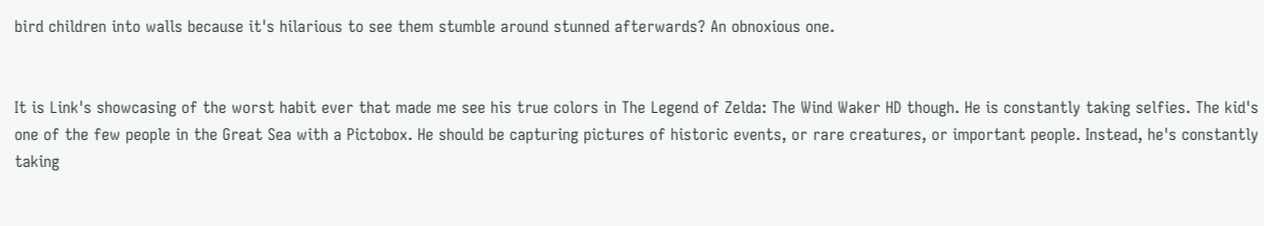bird children into walls because it's hilarious to see them stumble around stunned afterwards? An obnoxious one.


It is Link's showcasing of the worst habit ever that made me see his true colors in The Legend of Zelda: The Wind Waker HD though. He is constantly taking selfies. The kid's one of the few people in the Great Sea with a Pictobox. He should be capturing pictures of historic events, or rare creatures, or important people. Instead, he's constantly taking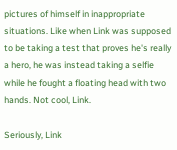pictures of himself in inappropriate situations. Like when Link was supposed to be taking a test that proves he's really a hero, he was instead taking a selfie while he fought a floating head with two hands. Not cool, Link.

Seriously, Link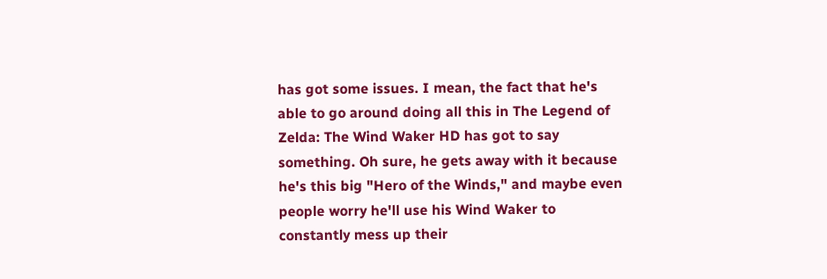has got some issues. I mean, the fact that he's able to go around doing all this in The Legend of Zelda: The Wind Waker HD has got to say something. Oh sure, he gets away with it because he's this big "Hero of the Winds," and maybe even people worry he'll use his Wind Waker to constantly mess up their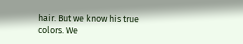hair. But we know his true colors. We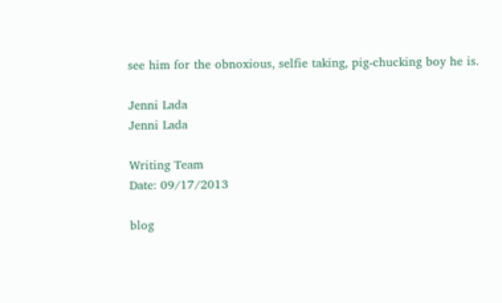see him for the obnoxious, selfie taking, pig-chucking boy he is.

Jenni Lada
Jenni Lada

Writing Team
Date: 09/17/2013

blog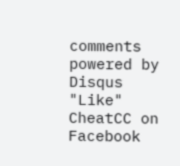comments powered by Disqus
"Like" CheatCC on Facebook